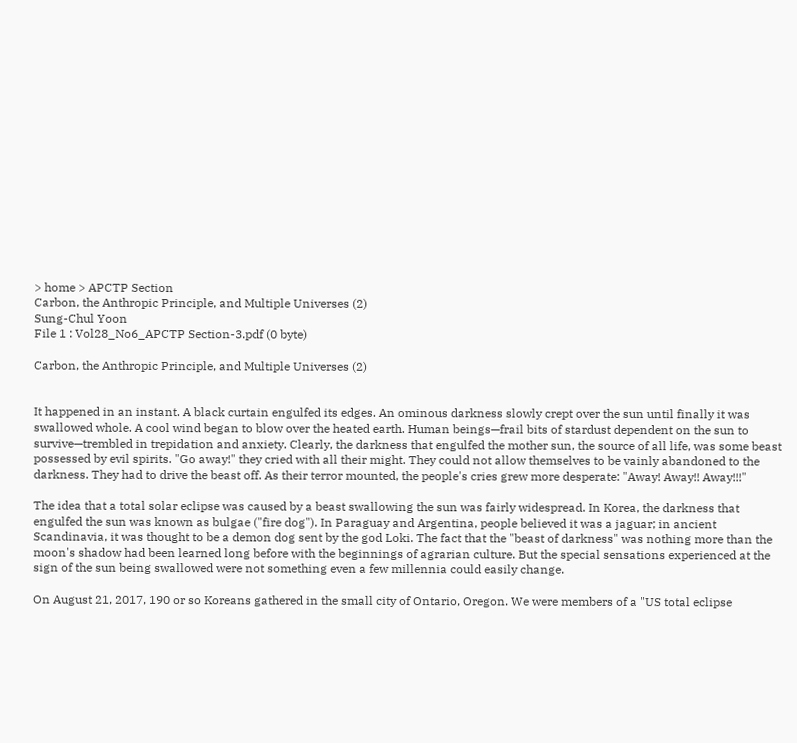> home > APCTP Section
Carbon, the Anthropic Principle, and Multiple Universes (2)
Sung-Chul Yoon
File 1 : Vol28_No6_APCTP Section-3.pdf (0 byte)

Carbon, the Anthropic Principle, and Multiple Universes (2)


It happened in an instant. A black curtain engulfed its edges. An ominous darkness slowly crept over the sun until finally it was swallowed whole. A cool wind began to blow over the heated earth. Human beings—frail bits of stardust dependent on the sun to survive—trembled in trepidation and anxiety. Clearly, the darkness that engulfed the mother sun, the source of all life, was some beast possessed by evil spirits. "Go away!" they cried with all their might. They could not allow themselves to be vainly abandoned to the darkness. They had to drive the beast off. As their terror mounted, the people's cries grew more desperate: "Away! Away!! Away!!!"

The idea that a total solar eclipse was caused by a beast swallowing the sun was fairly widespread. In Korea, the darkness that engulfed the sun was known as bulgae ("fire dog"). In Paraguay and Argentina, people believed it was a jaguar; in ancient Scandinavia, it was thought to be a demon dog sent by the god Loki. The fact that the "beast of darkness" was nothing more than the moon's shadow had been learned long before with the beginnings of agrarian culture. But the special sensations experienced at the sign of the sun being swallowed were not something even a few millennia could easily change.

On August 21, 2017, 190 or so Koreans gathered in the small city of Ontario, Oregon. We were members of a "US total eclipse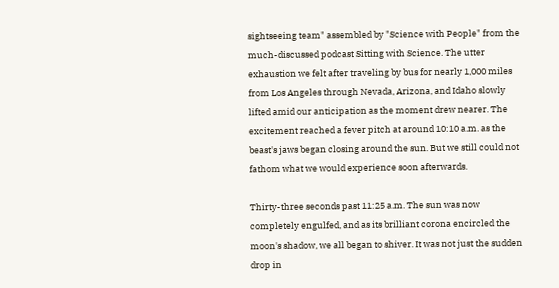sightseeing team" assembled by "Science with People" from the much-discussed podcast Sitting with Science. The utter exhaustion we felt after traveling by bus for nearly 1,000 miles from Los Angeles through Nevada, Arizona, and Idaho slowly lifted amid our anticipation as the moment drew nearer. The excitement reached a fever pitch at around 10:10 a.m. as the beast's jaws began closing around the sun. But we still could not fathom what we would experience soon afterwards.

Thirty-three seconds past 11:25 a.m. The sun was now completely engulfed, and as its brilliant corona encircled the moon's shadow, we all began to shiver. It was not just the sudden drop in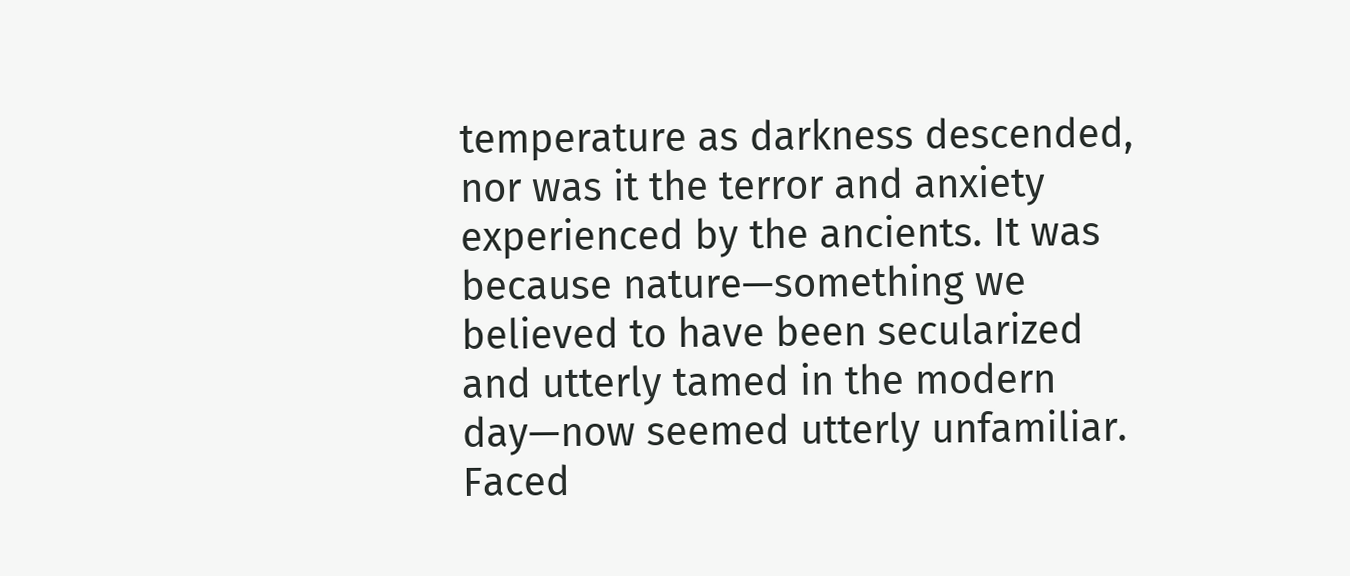temperature as darkness descended, nor was it the terror and anxiety experienced by the ancients. It was because nature—something we believed to have been secularized and utterly tamed in the modern day—now seemed utterly unfamiliar. Faced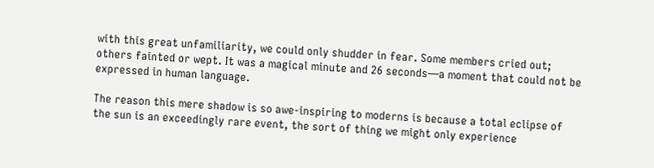with this great unfamiliarity, we could only shudder in fear. Some members cried out; others fainted or wept. It was a magical minute and 26 seconds—a moment that could not be expressed in human language.

The reason this mere shadow is so awe-inspiring to moderns is because a total eclipse of the sun is an exceedingly rare event, the sort of thing we might only experience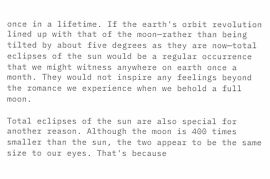once in a lifetime. If the earth's orbit revolution lined up with that of the moon—rather than being tilted by about five degrees as they are now—total eclipses of the sun would be a regular occurrence that we might witness anywhere on earth once a month. They would not inspire any feelings beyond the romance we experience when we behold a full moon.

Total eclipses of the sun are also special for another reason. Although the moon is 400 times smaller than the sun, the two appear to be the same size to our eyes. That's because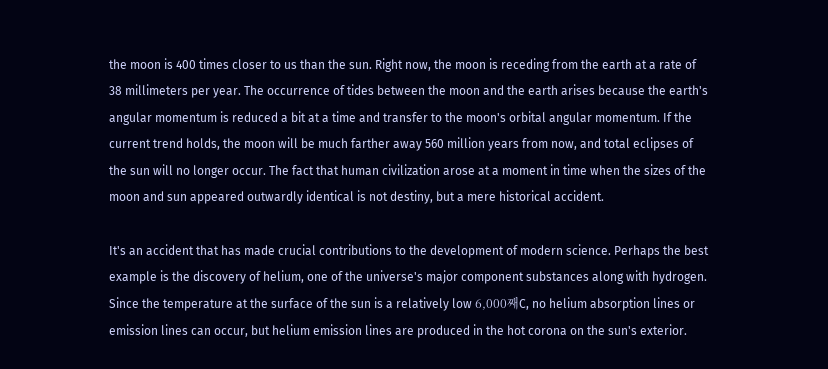the moon is 400 times closer to us than the sun. Right now, the moon is receding from the earth at a rate of 38 millimeters per year. The occurrence of tides between the moon and the earth arises because the earth's angular momentum is reduced a bit at a time and transfer to the moon's orbital angular momentum. If the current trend holds, the moon will be much farther away 560 million years from now, and total eclipses of the sun will no longer occur. The fact that human civilization arose at a moment in time when the sizes of the moon and sun appeared outwardly identical is not destiny, but a mere historical accident.

It's an accident that has made crucial contributions to the development of modern science. Perhaps the best example is the discovery of helium, one of the universe's major component substances along with hydrogen. Since the temperature at the surface of the sun is a relatively low 6,000째C, no helium absorption lines or emission lines can occur, but helium emission lines are produced in the hot corona on the sun's exterior.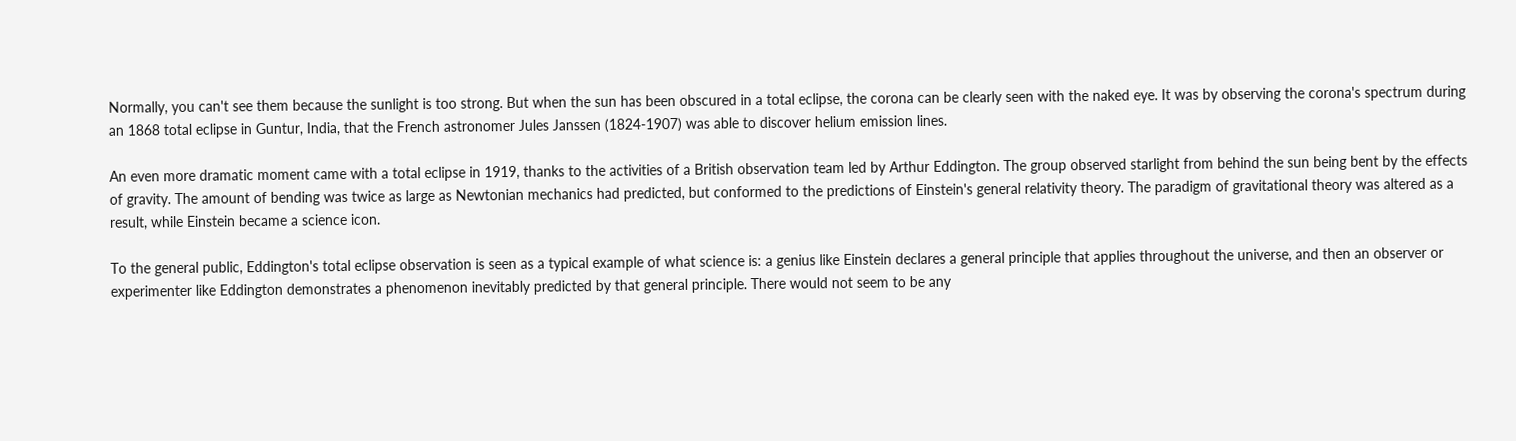Normally, you can't see them because the sunlight is too strong. But when the sun has been obscured in a total eclipse, the corona can be clearly seen with the naked eye. It was by observing the corona's spectrum during an 1868 total eclipse in Guntur, India, that the French astronomer Jules Janssen (1824-1907) was able to discover helium emission lines.

An even more dramatic moment came with a total eclipse in 1919, thanks to the activities of a British observation team led by Arthur Eddington. The group observed starlight from behind the sun being bent by the effects of gravity. The amount of bending was twice as large as Newtonian mechanics had predicted, but conformed to the predictions of Einstein's general relativity theory. The paradigm of gravitational theory was altered as a result, while Einstein became a science icon.

To the general public, Eddington's total eclipse observation is seen as a typical example of what science is: a genius like Einstein declares a general principle that applies throughout the universe, and then an observer or experimenter like Eddington demonstrates a phenomenon inevitably predicted by that general principle. There would not seem to be any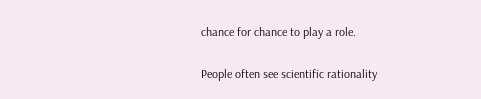chance for chance to play a role.

People often see scientific rationality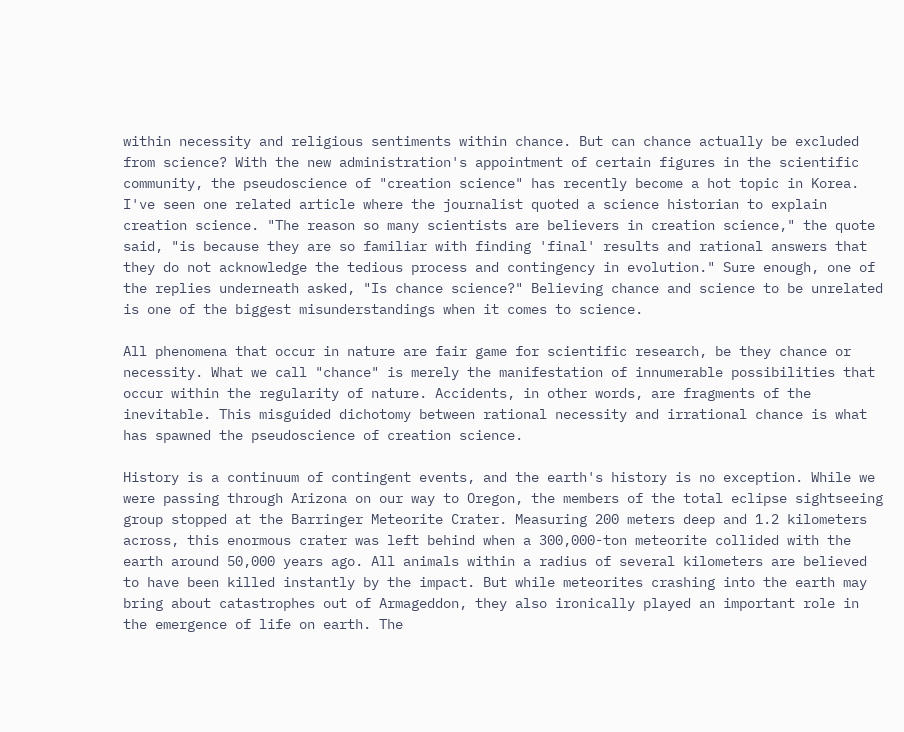within necessity and religious sentiments within chance. But can chance actually be excluded from science? With the new administration's appointment of certain figures in the scientific community, the pseudoscience of "creation science" has recently become a hot topic in Korea. I've seen one related article where the journalist quoted a science historian to explain creation science. "The reason so many scientists are believers in creation science," the quote said, "is because they are so familiar with finding 'final' results and rational answers that they do not acknowledge the tedious process and contingency in evolution." Sure enough, one of the replies underneath asked, "Is chance science?" Believing chance and science to be unrelated is one of the biggest misunderstandings when it comes to science.

All phenomena that occur in nature are fair game for scientific research, be they chance or necessity. What we call "chance" is merely the manifestation of innumerable possibilities that occur within the regularity of nature. Accidents, in other words, are fragments of the inevitable. This misguided dichotomy between rational necessity and irrational chance is what has spawned the pseudoscience of creation science.

History is a continuum of contingent events, and the earth's history is no exception. While we were passing through Arizona on our way to Oregon, the members of the total eclipse sightseeing group stopped at the Barringer Meteorite Crater. Measuring 200 meters deep and 1.2 kilometers across, this enormous crater was left behind when a 300,000-ton meteorite collided with the earth around 50,000 years ago. All animals within a radius of several kilometers are believed to have been killed instantly by the impact. But while meteorites crashing into the earth may bring about catastrophes out of Armageddon, they also ironically played an important role in the emergence of life on earth. The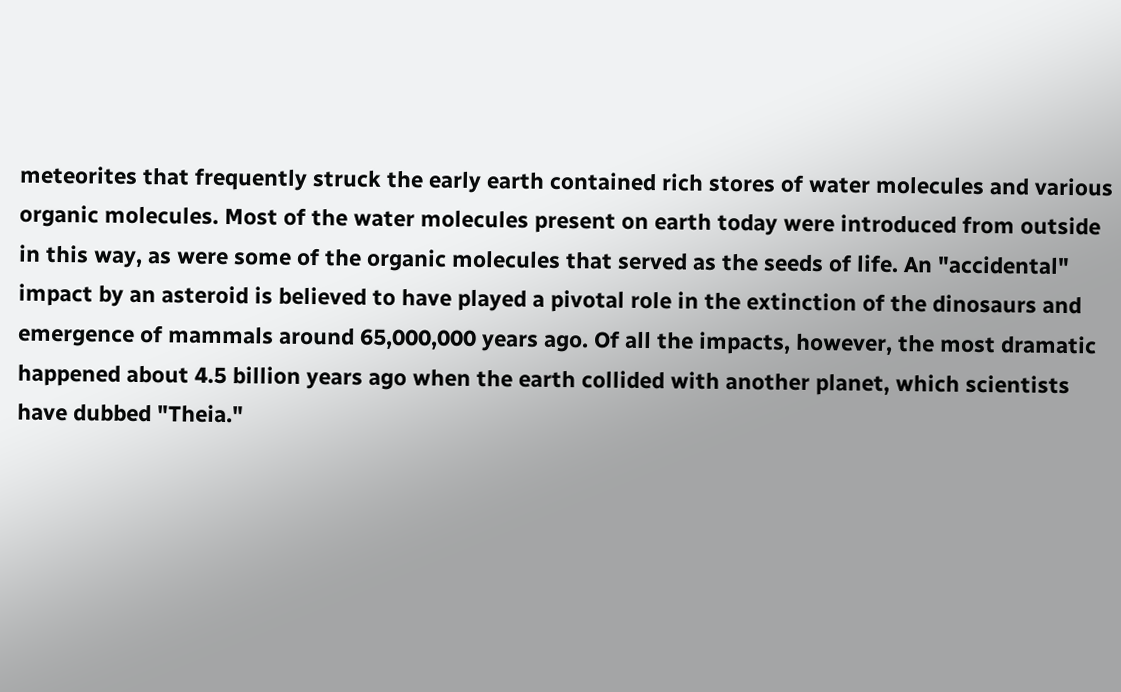meteorites that frequently struck the early earth contained rich stores of water molecules and various organic molecules. Most of the water molecules present on earth today were introduced from outside in this way, as were some of the organic molecules that served as the seeds of life. An "accidental" impact by an asteroid is believed to have played a pivotal role in the extinction of the dinosaurs and emergence of mammals around 65,000,000 years ago. Of all the impacts, however, the most dramatic happened about 4.5 billion years ago when the earth collided with another planet, which scientists have dubbed "Theia."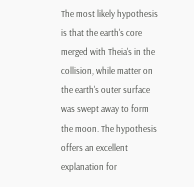The most likely hypothesis is that the earth's core merged with Theia's in the collision, while matter on the earth's outer surface was swept away to form the moon. The hypothesis offers an excellent explanation for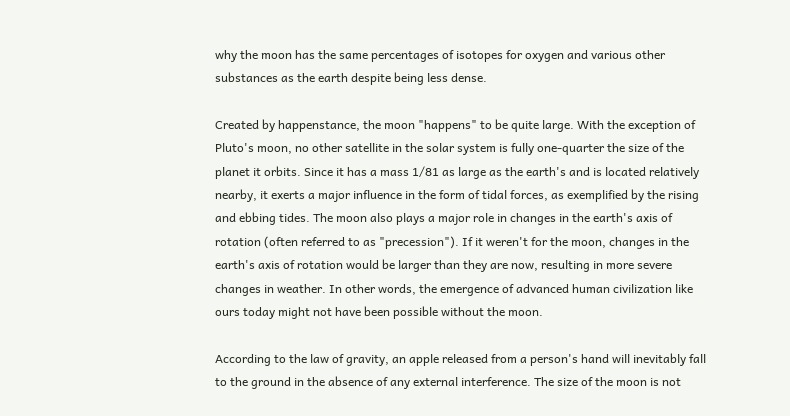why the moon has the same percentages of isotopes for oxygen and various other substances as the earth despite being less dense.

Created by happenstance, the moon "happens" to be quite large. With the exception of Pluto's moon, no other satellite in the solar system is fully one-quarter the size of the planet it orbits. Since it has a mass 1/81 as large as the earth's and is located relatively nearby, it exerts a major influence in the form of tidal forces, as exemplified by the rising and ebbing tides. The moon also plays a major role in changes in the earth's axis of rotation (often referred to as "precession"). If it weren't for the moon, changes in the earth's axis of rotation would be larger than they are now, resulting in more severe changes in weather. In other words, the emergence of advanced human civilization like ours today might not have been possible without the moon.

According to the law of gravity, an apple released from a person's hand will inevitably fall to the ground in the absence of any external interference. The size of the moon is not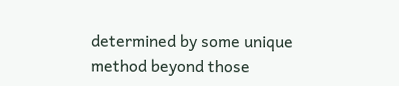determined by some unique method beyond those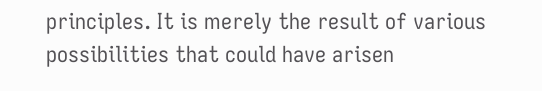principles. It is merely the result of various possibilities that could have arisen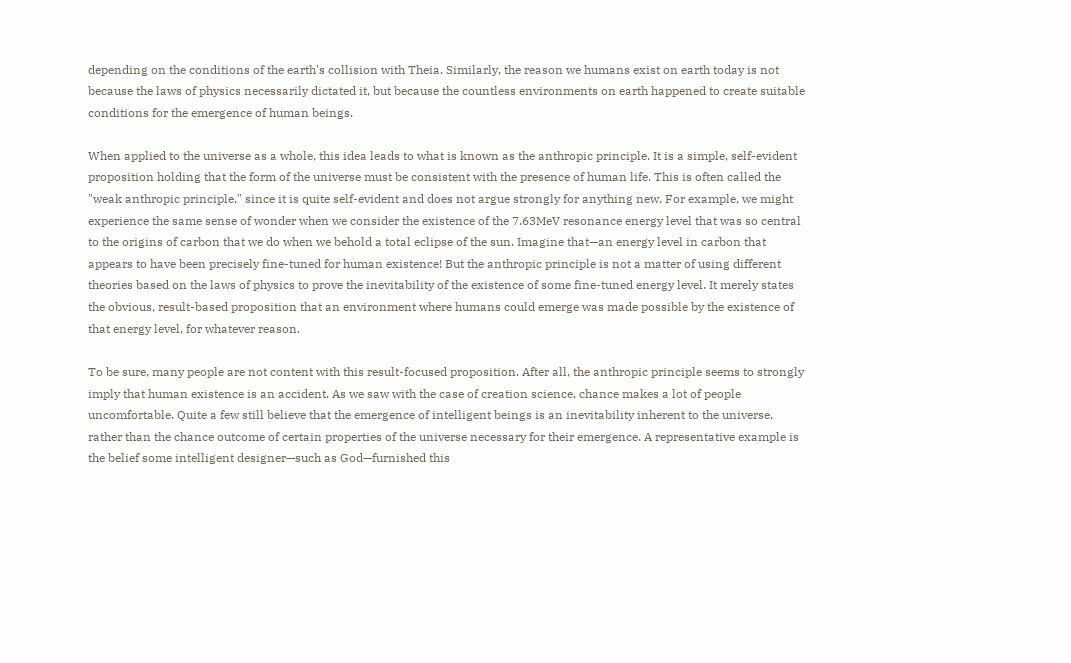depending on the conditions of the earth's collision with Theia. Similarly, the reason we humans exist on earth today is not because the laws of physics necessarily dictated it, but because the countless environments on earth happened to create suitable conditions for the emergence of human beings.

When applied to the universe as a whole, this idea leads to what is known as the anthropic principle. It is a simple, self-evident proposition holding that the form of the universe must be consistent with the presence of human life. This is often called the "weak anthropic principle," since it is quite self-evident and does not argue strongly for anything new. For example, we might experience the same sense of wonder when we consider the existence of the 7.63MeV resonance energy level that was so central to the origins of carbon that we do when we behold a total eclipse of the sun. Imagine that—an energy level in carbon that appears to have been precisely fine-tuned for human existence! But the anthropic principle is not a matter of using different theories based on the laws of physics to prove the inevitability of the existence of some fine-tuned energy level. It merely states the obvious, result-based proposition that an environment where humans could emerge was made possible by the existence of that energy level, for whatever reason.

To be sure, many people are not content with this result-focused proposition. After all, the anthropic principle seems to strongly imply that human existence is an accident. As we saw with the case of creation science, chance makes a lot of people uncomfortable. Quite a few still believe that the emergence of intelligent beings is an inevitability inherent to the universe, rather than the chance outcome of certain properties of the universe necessary for their emergence. A representative example is the belief some intelligent designer—such as God—furnished this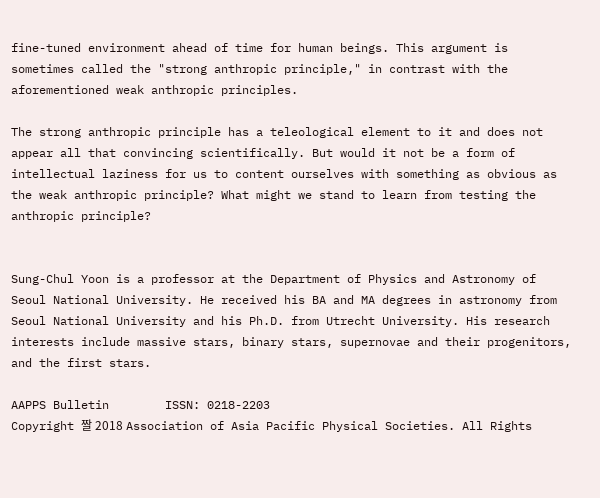fine-tuned environment ahead of time for human beings. This argument is sometimes called the "strong anthropic principle," in contrast with the aforementioned weak anthropic principles.

The strong anthropic principle has a teleological element to it and does not appear all that convincing scientifically. But would it not be a form of intellectual laziness for us to content ourselves with something as obvious as the weak anthropic principle? What might we stand to learn from testing the anthropic principle?


Sung-Chul Yoon is a professor at the Department of Physics and Astronomy of Seoul National University. He received his BA and MA degrees in astronomy from Seoul National University and his Ph.D. from Utrecht University. His research interests include massive stars, binary stars, supernovae and their progenitors, and the first stars.

AAPPS Bulletin        ISSN: 0218-2203
Copyright 짤 2018 Association of Asia Pacific Physical Societies. All Rights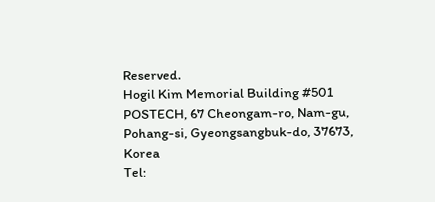Reserved.
Hogil Kim Memorial Building #501 POSTECH, 67 Cheongam-ro, Nam-gu, Pohang-si, Gyeongsangbuk-do, 37673, Korea
Tel: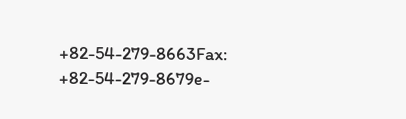+82-54-279-8663Fax: +82-54-279-8679e-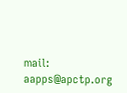mail: aapps@apctp.org